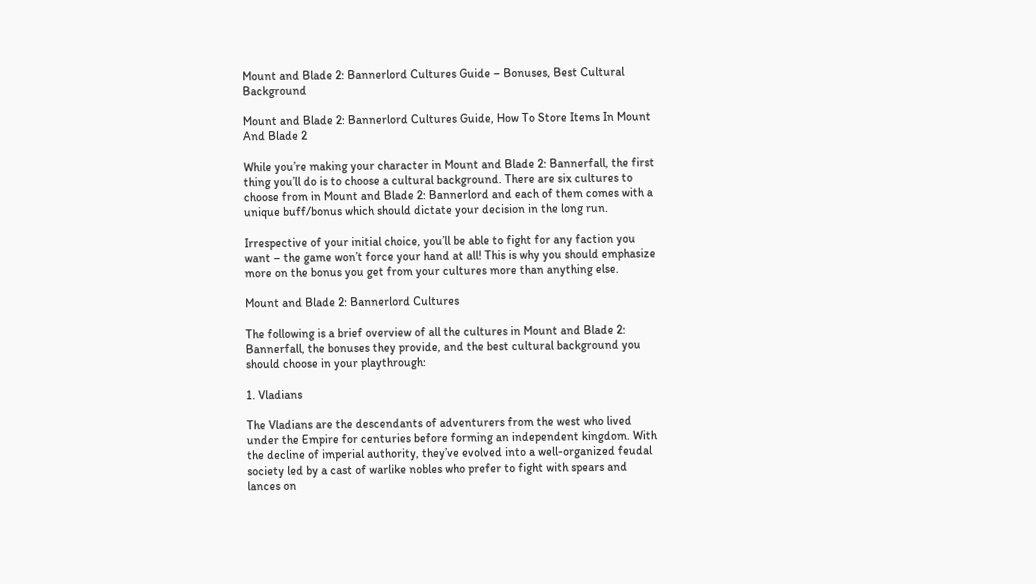Mount and Blade 2: Bannerlord Cultures Guide – Bonuses, Best Cultural Background

Mount and Blade 2: Bannerlord Cultures Guide, How To Store Items In Mount And Blade 2

While you’re making your character in Mount and Blade 2: Bannerfall, the first thing you’ll do is to choose a cultural background. There are six cultures to choose from in Mount and Blade 2: Bannerlord and each of them comes with a unique buff/bonus which should dictate your decision in the long run.

Irrespective of your initial choice, you’ll be able to fight for any faction you want – the game won’t force your hand at all! This is why you should emphasize more on the bonus you get from your cultures more than anything else.

Mount and Blade 2: Bannerlord Cultures

The following is a brief overview of all the cultures in Mount and Blade 2: Bannerfall, the bonuses they provide, and the best cultural background you should choose in your playthrough:

1. Vladians

The Vladians are the descendants of adventurers from the west who lived under the Empire for centuries before forming an independent kingdom. With the decline of imperial authority, they’ve evolved into a well-organized feudal society led by a cast of warlike nobles who prefer to fight with spears and lances on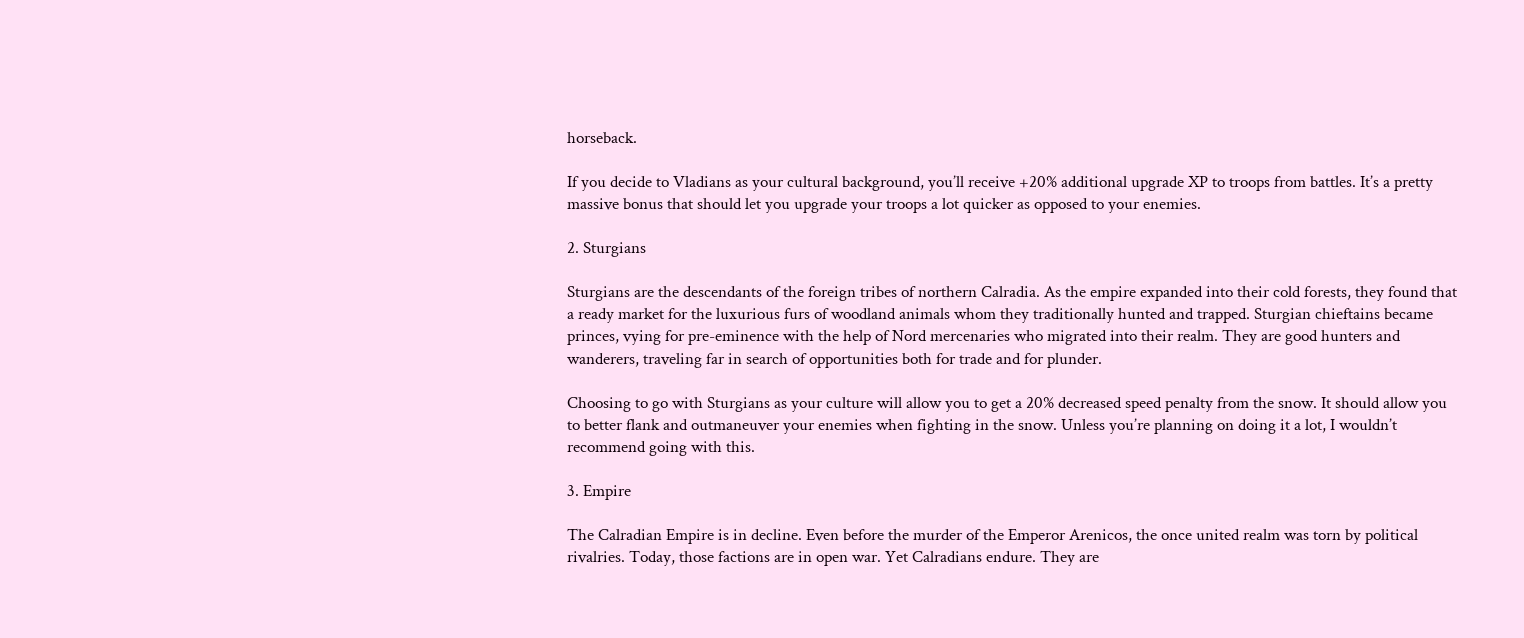horseback.

If you decide to Vladians as your cultural background, you’ll receive +20% additional upgrade XP to troops from battles. It’s a pretty massive bonus that should let you upgrade your troops a lot quicker as opposed to your enemies.

2. Sturgians

Sturgians are the descendants of the foreign tribes of northern Calradia. As the empire expanded into their cold forests, they found that a ready market for the luxurious furs of woodland animals whom they traditionally hunted and trapped. Sturgian chieftains became princes, vying for pre-eminence with the help of Nord mercenaries who migrated into their realm. They are good hunters and wanderers, traveling far in search of opportunities both for trade and for plunder.

Choosing to go with Sturgians as your culture will allow you to get a 20% decreased speed penalty from the snow. It should allow you to better flank and outmaneuver your enemies when fighting in the snow. Unless you’re planning on doing it a lot, I wouldn’t recommend going with this.

3. Empire

The Calradian Empire is in decline. Even before the murder of the Emperor Arenicos, the once united realm was torn by political rivalries. Today, those factions are in open war. Yet Calradians endure. They are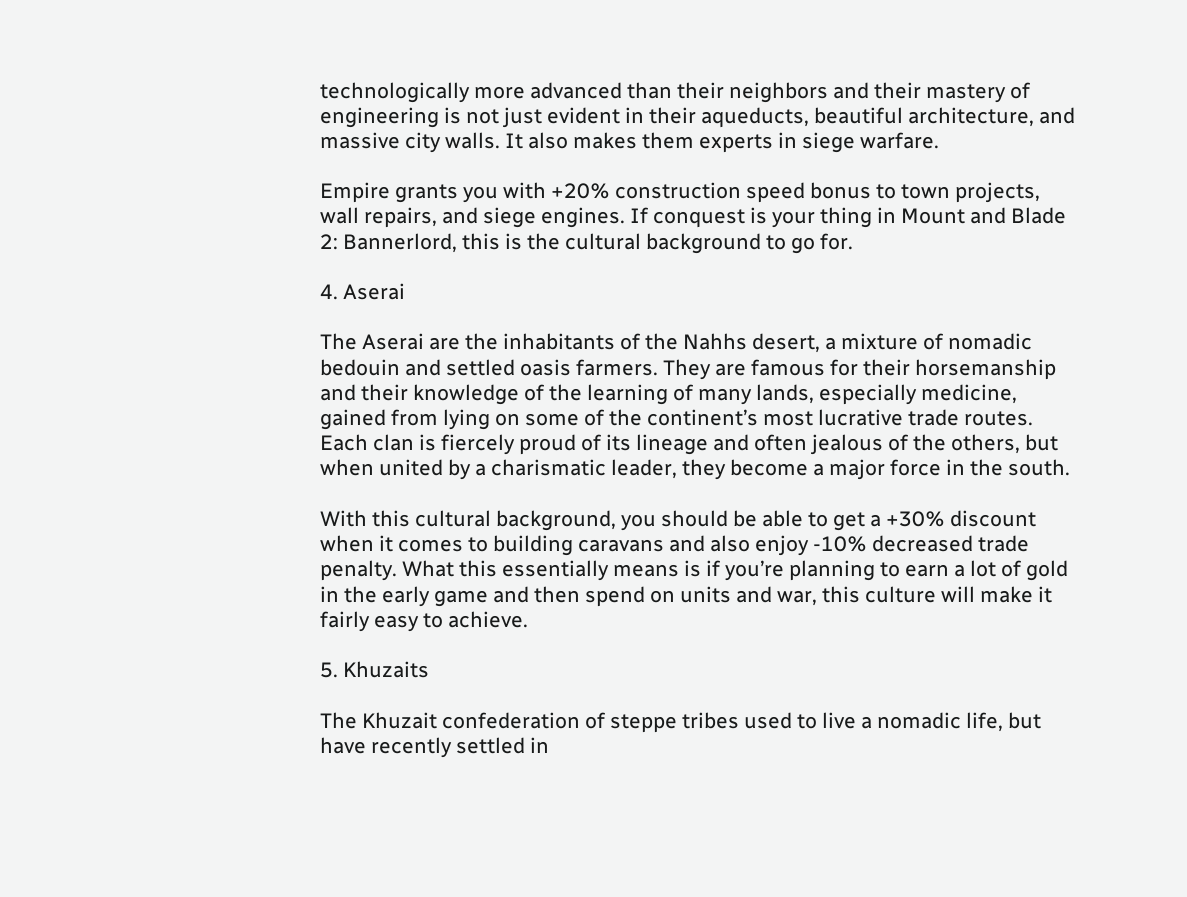technologically more advanced than their neighbors and their mastery of engineering is not just evident in their aqueducts, beautiful architecture, and massive city walls. It also makes them experts in siege warfare.

Empire grants you with +20% construction speed bonus to town projects, wall repairs, and siege engines. If conquest is your thing in Mount and Blade 2: Bannerlord, this is the cultural background to go for.

4. Aserai

The Aserai are the inhabitants of the Nahhs desert, a mixture of nomadic bedouin and settled oasis farmers. They are famous for their horsemanship and their knowledge of the learning of many lands, especially medicine, gained from lying on some of the continent’s most lucrative trade routes. Each clan is fiercely proud of its lineage and often jealous of the others, but when united by a charismatic leader, they become a major force in the south.

With this cultural background, you should be able to get a +30% discount when it comes to building caravans and also enjoy -10% decreased trade penalty. What this essentially means is if you’re planning to earn a lot of gold in the early game and then spend on units and war, this culture will make it fairly easy to achieve.

5. Khuzaits

The Khuzait confederation of steppe tribes used to live a nomadic life, but have recently settled in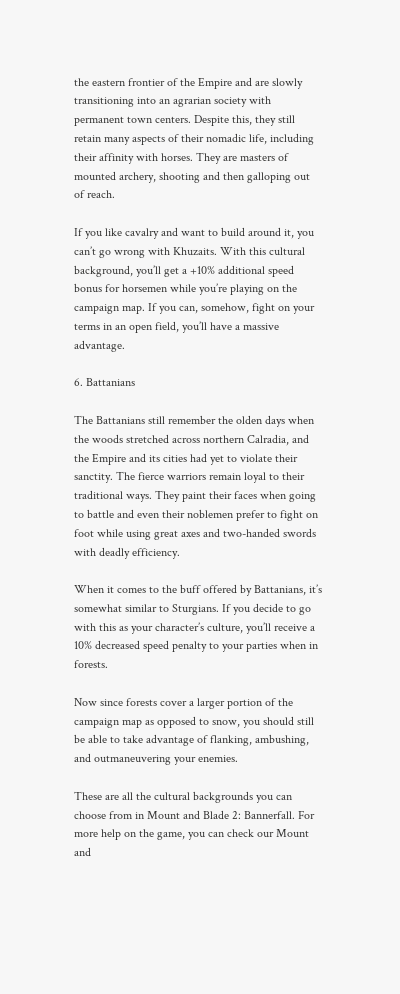the eastern frontier of the Empire and are slowly transitioning into an agrarian society with permanent town centers. Despite this, they still retain many aspects of their nomadic life, including their affinity with horses. They are masters of mounted archery, shooting and then galloping out of reach.

If you like cavalry and want to build around it, you can’t go wrong with Khuzaits. With this cultural background, you’ll get a +10% additional speed bonus for horsemen while you’re playing on the campaign map. If you can, somehow, fight on your terms in an open field, you’ll have a massive advantage.

6. Battanians

The Battanians still remember the olden days when the woods stretched across northern Calradia, and the Empire and its cities had yet to violate their sanctity. The fierce warriors remain loyal to their traditional ways. They paint their faces when going to battle and even their noblemen prefer to fight on foot while using great axes and two-handed swords with deadly efficiency.

When it comes to the buff offered by Battanians, it’s somewhat similar to Sturgians. If you decide to go with this as your character’s culture, you’ll receive a 10% decreased speed penalty to your parties when in forests.

Now since forests cover a larger portion of the campaign map as opposed to snow, you should still be able to take advantage of flanking, ambushing, and outmaneuvering your enemies.

These are all the cultural backgrounds you can choose from in Mount and Blade 2: Bannerfall. For more help on the game, you can check our Mount and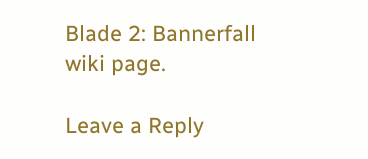Blade 2: Bannerfall wiki page.

Leave a Reply